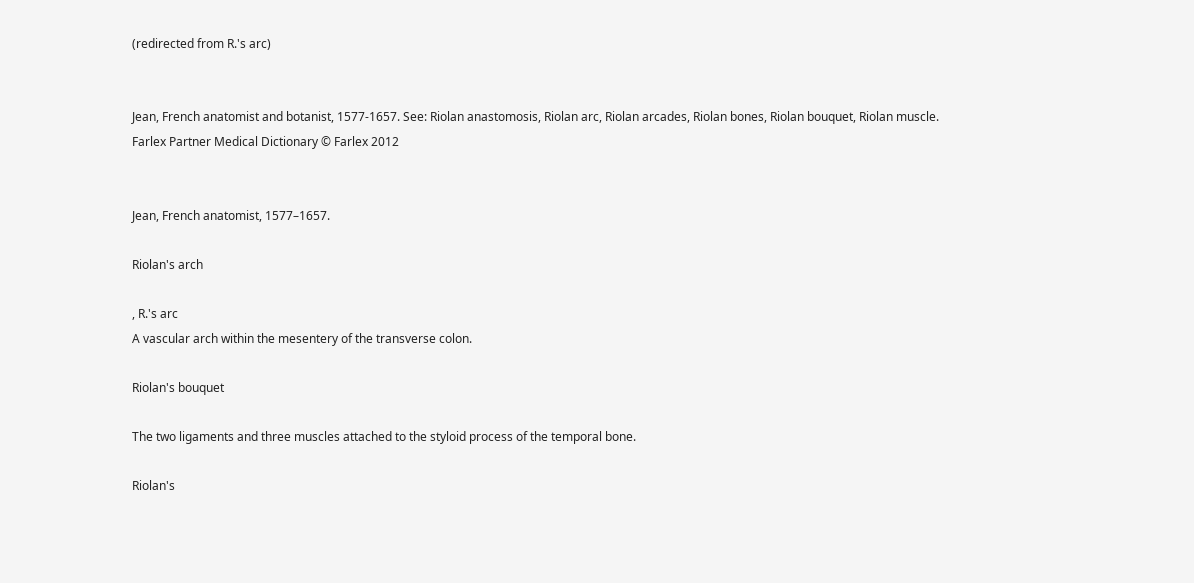(redirected from R.'s arc)


Jean, French anatomist and botanist, 1577-1657. See: Riolan anastomosis, Riolan arc, Riolan arcades, Riolan bones, Riolan bouquet, Riolan muscle.
Farlex Partner Medical Dictionary © Farlex 2012


Jean, French anatomist, 1577–1657.

Riolan's arch

, R.'s arc
A vascular arch within the mesentery of the transverse colon.

Riolan's bouquet

The two ligaments and three muscles attached to the styloid process of the temporal bone.

Riolan's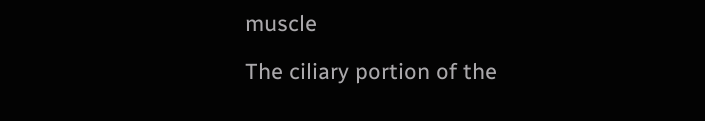muscle

The ciliary portion of the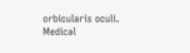orbicularis oculi.
Medical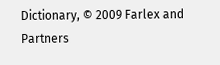Dictionary, © 2009 Farlex and Partners